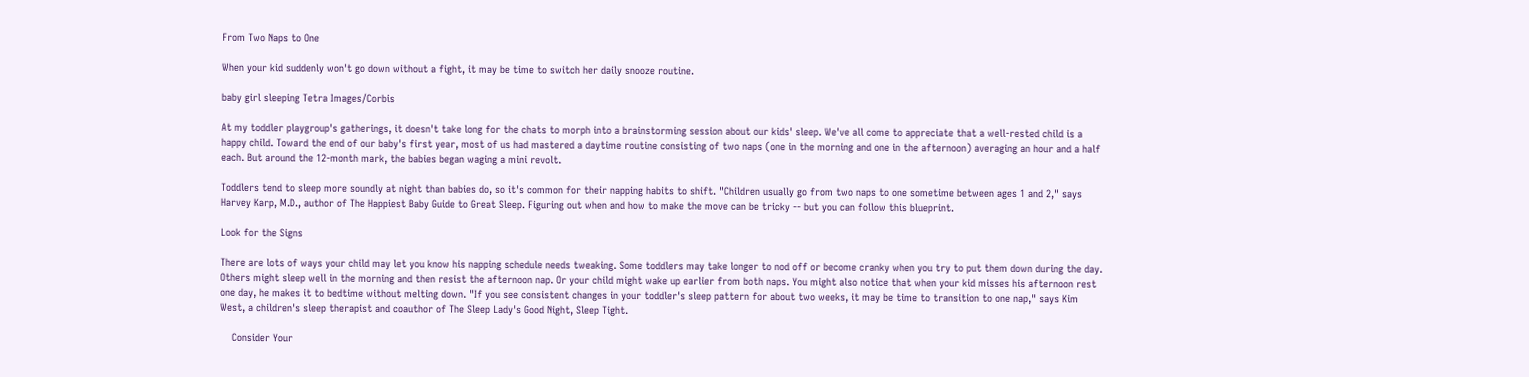From Two Naps to One

When your kid suddenly won't go down without a fight, it may be time to switch her daily snooze routine.

baby girl sleeping Tetra Images/Corbis

At my toddler playgroup's gatherings, it doesn't take long for the chats to morph into a brainstorming session about our kids' sleep. We've all come to appreciate that a well-rested child is a happy child. Toward the end of our baby's first year, most of us had mastered a daytime routine consisting of two naps (one in the morning and one in the afternoon) averaging an hour and a half each. But around the 12-month mark, the babies began waging a mini revolt.

Toddlers tend to sleep more soundly at night than babies do, so it's common for their napping habits to shift. "Children usually go from two naps to one sometime between ages 1 and 2," says Harvey Karp, M.D., author of The Happiest Baby Guide to Great Sleep. Figuring out when and how to make the move can be tricky -- but you can follow this blueprint.

Look for the Signs

There are lots of ways your child may let you know his napping schedule needs tweaking. Some toddlers may take longer to nod off or become cranky when you try to put them down during the day. Others might sleep well in the morning and then resist the afternoon nap. Or your child might wake up earlier from both naps. You might also notice that when your kid misses his afternoon rest one day, he makes it to bedtime without melting down. "If you see consistent changes in your toddler's sleep pattern for about two weeks, it may be time to transition to one nap," says Kim West, a children's sleep therapist and coauthor of The Sleep Lady's Good Night, Sleep Tight.

    Consider Your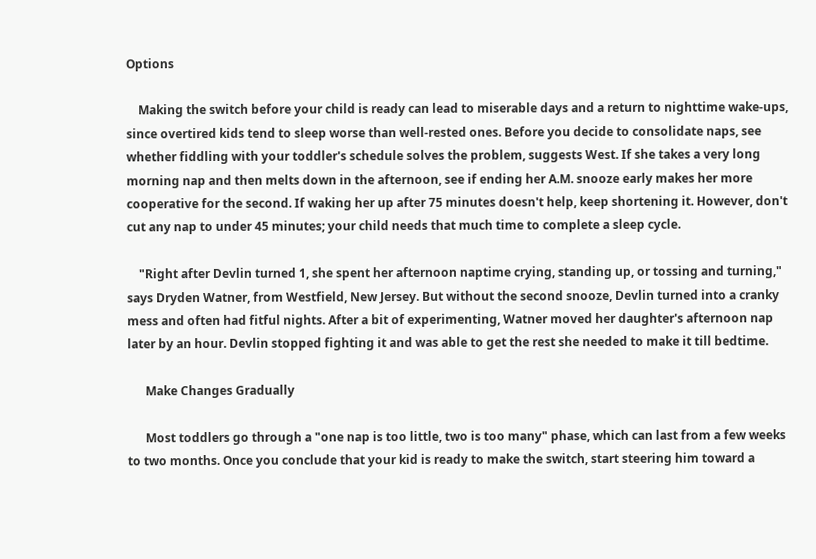Options

    Making the switch before your child is ready can lead to miserable days and a return to nighttime wake-ups, since overtired kids tend to sleep worse than well-rested ones. Before you decide to consolidate naps, see whether fiddling with your toddler's schedule solves the problem, suggests West. If she takes a very long morning nap and then melts down in the afternoon, see if ending her A.M. snooze early makes her more cooperative for the second. If waking her up after 75 minutes doesn't help, keep shortening it. However, don't cut any nap to under 45 minutes; your child needs that much time to complete a sleep cycle.

    "Right after Devlin turned 1, she spent her afternoon naptime crying, standing up, or tossing and turning," says Dryden Watner, from Westfield, New Jersey. But without the second snooze, Devlin turned into a cranky mess and often had fitful nights. After a bit of experimenting, Watner moved her daughter's afternoon nap later by an hour. Devlin stopped fighting it and was able to get the rest she needed to make it till bedtime.

      Make Changes Gradually

      Most toddlers go through a "one nap is too little, two is too many" phase, which can last from a few weeks to two months. Once you conclude that your kid is ready to make the switch, start steering him toward a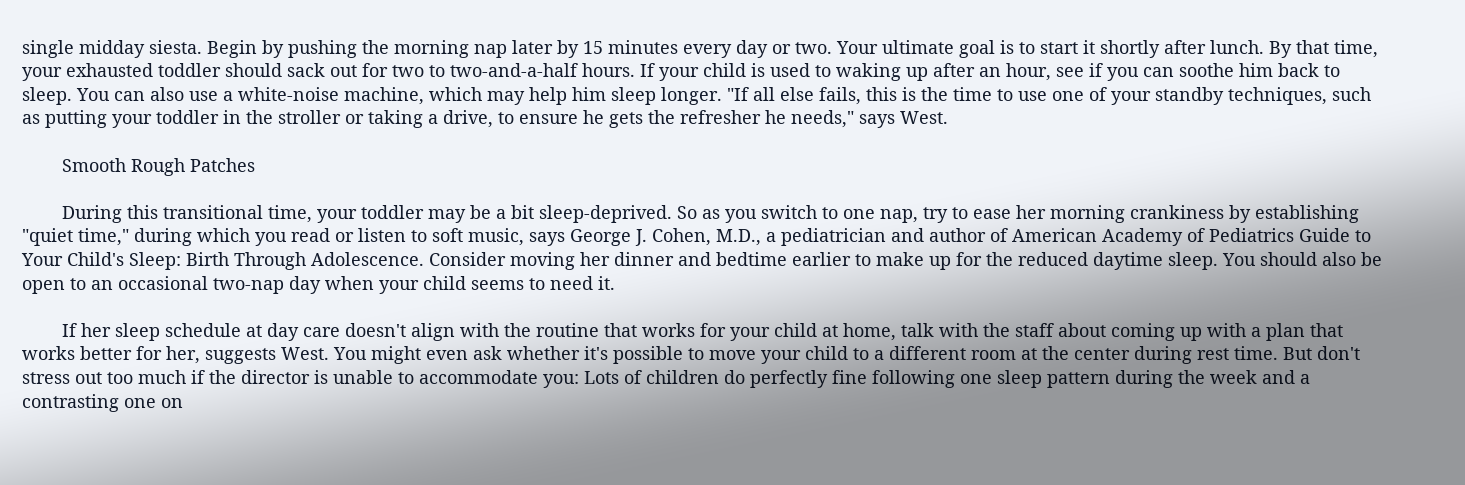single midday siesta. Begin by pushing the morning nap later by 15 minutes every day or two. Your ultimate goal is to start it shortly after lunch. By that time, your exhausted toddler should sack out for two to two-and-a-half hours. If your child is used to waking up after an hour, see if you can soothe him back to sleep. You can also use a white-noise machine, which may help him sleep longer. "If all else fails, this is the time to use one of your standby techniques, such as putting your toddler in the stroller or taking a drive, to ensure he gets the refresher he needs," says West.

        Smooth Rough Patches

        During this transitional time, your toddler may be a bit sleep-deprived. So as you switch to one nap, try to ease her morning crankiness by establishing "quiet time," during which you read or listen to soft music, says George J. Cohen, M.D., a pediatrician and author of American Academy of Pediatrics Guide to Your Child's Sleep: Birth Through Adolescence. Consider moving her dinner and bedtime earlier to make up for the reduced daytime sleep. You should also be open to an occasional two-nap day when your child seems to need it.

        If her sleep schedule at day care doesn't align with the routine that works for your child at home, talk with the staff about coming up with a plan that works better for her, suggests West. You might even ask whether it's possible to move your child to a different room at the center during rest time. But don't stress out too much if the director is unable to accommodate you: Lots of children do perfectly fine following one sleep pattern during the week and a contrasting one on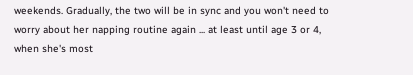weekends. Gradually, the two will be in sync and you won't need to worry about her napping routine again ... at least until age 3 or 4, when she's most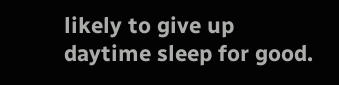likely to give up daytime sleep for good.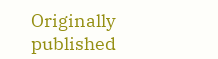Originally published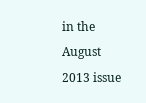in the August 2013 issue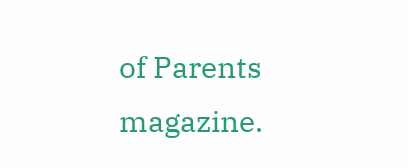of Parents magazine.